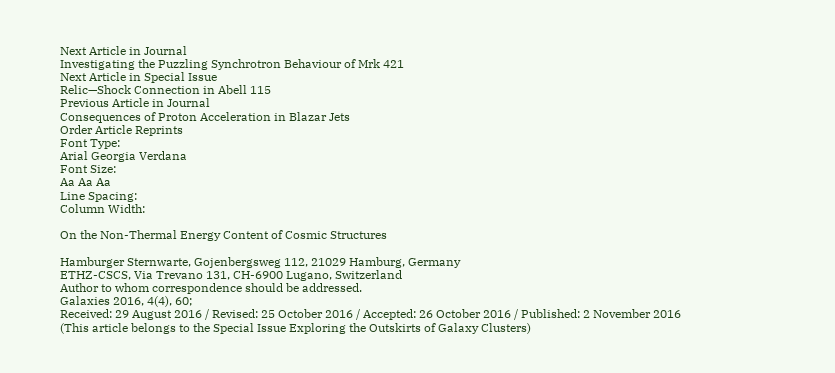Next Article in Journal
Investigating the Puzzling Synchrotron Behaviour of Mrk 421
Next Article in Special Issue
Relic—Shock Connection in Abell 115
Previous Article in Journal
Consequences of Proton Acceleration in Blazar Jets
Order Article Reprints
Font Type:
Arial Georgia Verdana
Font Size:
Aa Aa Aa
Line Spacing:
Column Width:

On the Non-Thermal Energy Content of Cosmic Structures

Hamburger Sternwarte, Gojenbergsweg 112, 21029 Hamburg, Germany
ETHZ-CSCS, Via Trevano 131, CH-6900 Lugano, Switzerland
Author to whom correspondence should be addressed.
Galaxies 2016, 4(4), 60;
Received: 29 August 2016 / Revised: 25 October 2016 / Accepted: 26 October 2016 / Published: 2 November 2016
(This article belongs to the Special Issue Exploring the Outskirts of Galaxy Clusters)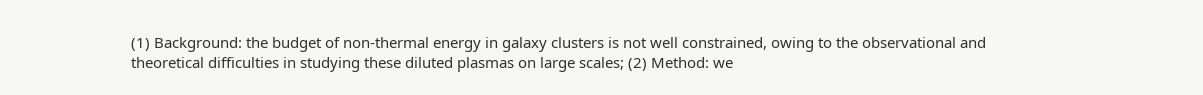(1) Background: the budget of non-thermal energy in galaxy clusters is not well constrained, owing to the observational and theoretical difficulties in studying these diluted plasmas on large scales; (2) Method: we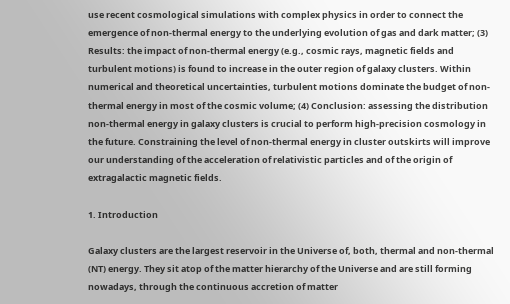use recent cosmological simulations with complex physics in order to connect the emergence of non-thermal energy to the underlying evolution of gas and dark matter; (3) Results: the impact of non-thermal energy (e.g., cosmic rays, magnetic fields and turbulent motions) is found to increase in the outer region of galaxy clusters. Within numerical and theoretical uncertainties, turbulent motions dominate the budget of non-thermal energy in most of the cosmic volume; (4) Conclusion: assessing the distribution non-thermal energy in galaxy clusters is crucial to perform high-precision cosmology in the future. Constraining the level of non-thermal energy in cluster outskirts will improve our understanding of the acceleration of relativistic particles and of the origin of extragalactic magnetic fields.

1. Introduction

Galaxy clusters are the largest reservoir in the Universe of, both, thermal and non-thermal (NT) energy. They sit atop of the matter hierarchy of the Universe and are still forming nowadays, through the continuous accretion of matter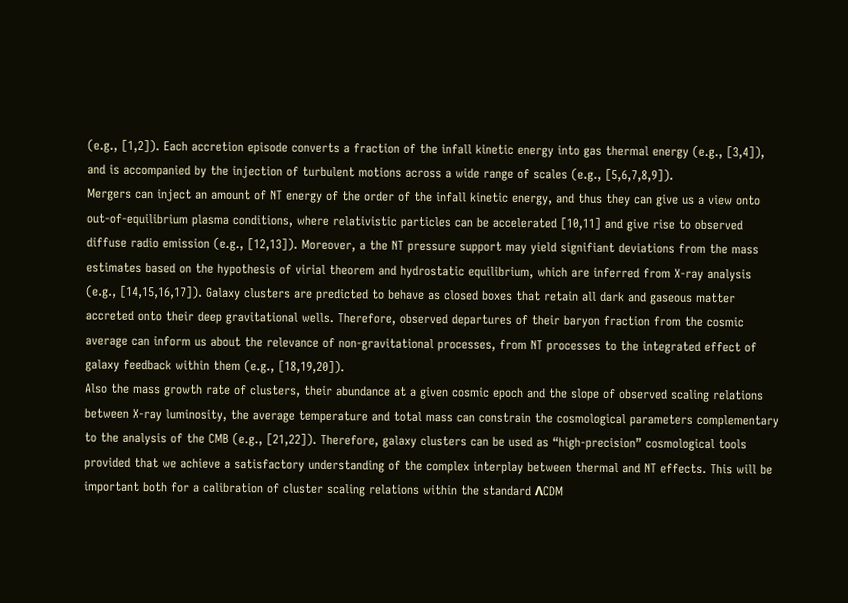(e.g., [1,2]). Each accretion episode converts a fraction of the infall kinetic energy into gas thermal energy (e.g., [3,4]), and is accompanied by the injection of turbulent motions across a wide range of scales (e.g., [5,6,7,8,9]).
Mergers can inject an amount of NT energy of the order of the infall kinetic energy, and thus they can give us a view onto out-of-equilibrium plasma conditions, where relativistic particles can be accelerated [10,11] and give rise to observed diffuse radio emission (e.g., [12,13]). Moreover, a the NT pressure support may yield signifiant deviations from the mass estimates based on the hypothesis of virial theorem and hydrostatic equilibrium, which are inferred from X-ray analysis (e.g., [14,15,16,17]). Galaxy clusters are predicted to behave as closed boxes that retain all dark and gaseous matter accreted onto their deep gravitational wells. Therefore, observed departures of their baryon fraction from the cosmic average can inform us about the relevance of non-gravitational processes, from NT processes to the integrated effect of galaxy feedback within them (e.g., [18,19,20]).
Also the mass growth rate of clusters, their abundance at a given cosmic epoch and the slope of observed scaling relations between X-ray luminosity, the average temperature and total mass can constrain the cosmological parameters complementary to the analysis of the CMB (e.g., [21,22]). Therefore, galaxy clusters can be used as “high-precision” cosmological tools provided that we achieve a satisfactory understanding of the complex interplay between thermal and NT effects. This will be important both for a calibration of cluster scaling relations within the standard ΛCDM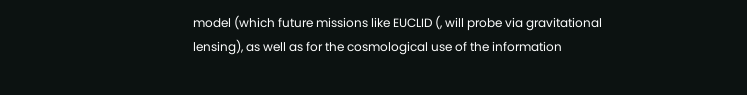model (which future missions like EUCLID (, will probe via gravitational lensing), as well as for the cosmological use of the information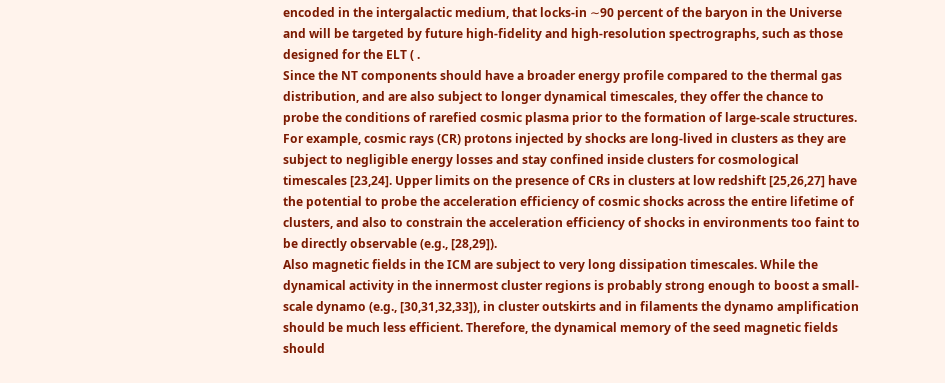encoded in the intergalactic medium, that locks-in ∼90 percent of the baryon in the Universe and will be targeted by future high-fidelity and high-resolution spectrographs, such as those designed for the ELT ( .
Since the NT components should have a broader energy profile compared to the thermal gas distribution, and are also subject to longer dynamical timescales, they offer the chance to probe the conditions of rarefied cosmic plasma prior to the formation of large-scale structures.
For example, cosmic rays (CR) protons injected by shocks are long-lived in clusters as they are subject to negligible energy losses and stay confined inside clusters for cosmological timescales [23,24]. Upper limits on the presence of CRs in clusters at low redshift [25,26,27] have the potential to probe the acceleration efficiency of cosmic shocks across the entire lifetime of clusters, and also to constrain the acceleration efficiency of shocks in environments too faint to be directly observable (e.g., [28,29]).
Also magnetic fields in the ICM are subject to very long dissipation timescales. While the dynamical activity in the innermost cluster regions is probably strong enough to boost a small-scale dynamo (e.g., [30,31,32,33]), in cluster outskirts and in filaments the dynamo amplification should be much less efficient. Therefore, the dynamical memory of the seed magnetic fields should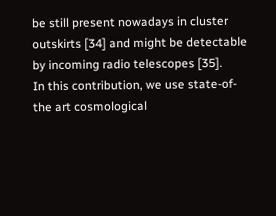be still present nowadays in cluster outskirts [34] and might be detectable by incoming radio telescopes [35].
In this contribution, we use state-of-the art cosmological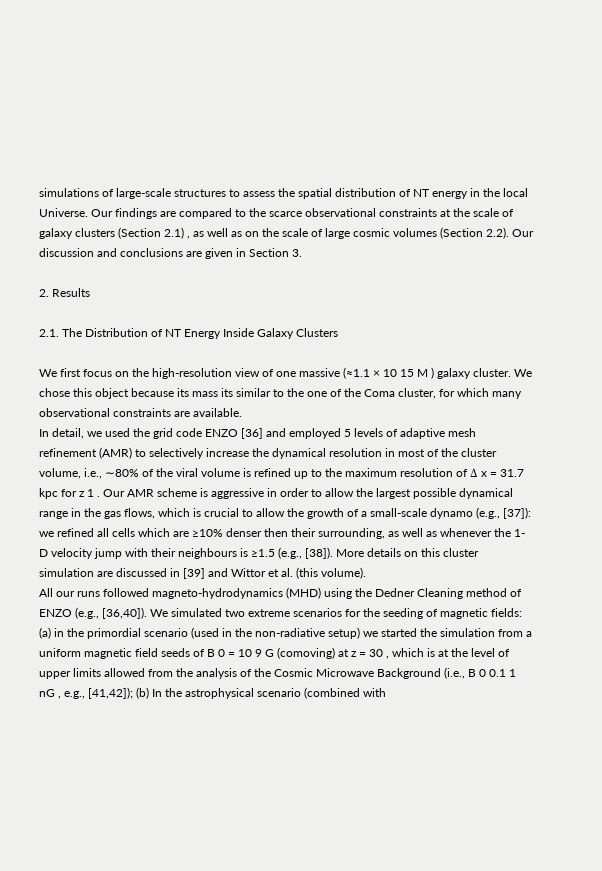simulations of large-scale structures to assess the spatial distribution of NT energy in the local Universe. Our findings are compared to the scarce observational constraints at the scale of galaxy clusters (Section 2.1) , as well as on the scale of large cosmic volumes (Section 2.2). Our discussion and conclusions are given in Section 3.

2. Results

2.1. The Distribution of NT Energy Inside Galaxy Clusters

We first focus on the high-resolution view of one massive (≈1.1 × 10 15 M ) galaxy cluster. We chose this object because its mass its similar to the one of the Coma cluster, for which many observational constraints are available.
In detail, we used the grid code ENZO [36] and employed 5 levels of adaptive mesh refinement (AMR) to selectively increase the dynamical resolution in most of the cluster volume, i.e., ∼80% of the viral volume is refined up to the maximum resolution of Δ x = 31.7 kpc for z 1 . Our AMR scheme is aggressive in order to allow the largest possible dynamical range in the gas flows, which is crucial to allow the growth of a small-scale dynamo (e.g., [37]): we refined all cells which are ≥10% denser then their surrounding, as well as whenever the 1-D velocity jump with their neighbours is ≥1.5 (e.g., [38]). More details on this cluster simulation are discussed in [39] and Wittor et al. (this volume).
All our runs followed magneto-hydrodynamics (MHD) using the Dedner Cleaning method of ENZO (e.g., [36,40]). We simulated two extreme scenarios for the seeding of magnetic fields: (a) in the primordial scenario (used in the non-radiative setup) we started the simulation from a uniform magnetic field seeds of B 0 = 10 9 G (comoving) at z = 30 , which is at the level of upper limits allowed from the analysis of the Cosmic Microwave Background (i.e., B 0 0.1 1 nG , e.g., [41,42]); (b) In the astrophysical scenario (combined with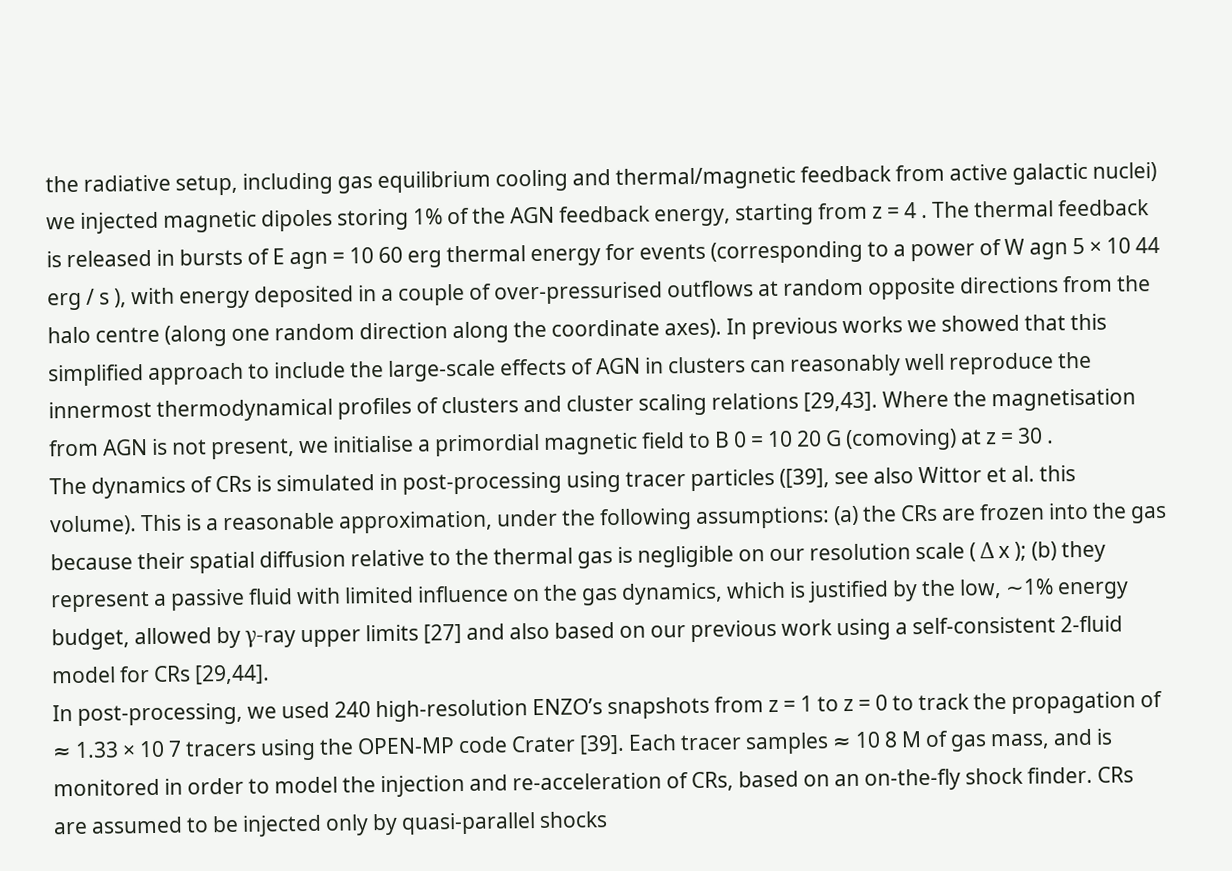the radiative setup, including gas equilibrium cooling and thermal/magnetic feedback from active galactic nuclei) we injected magnetic dipoles storing 1% of the AGN feedback energy, starting from z = 4 . The thermal feedback is released in bursts of E agn = 10 60 erg thermal energy for events (corresponding to a power of W agn 5 × 10 44 erg / s ), with energy deposited in a couple of over-pressurised outflows at random opposite directions from the halo centre (along one random direction along the coordinate axes). In previous works we showed that this simplified approach to include the large-scale effects of AGN in clusters can reasonably well reproduce the innermost thermodynamical profiles of clusters and cluster scaling relations [29,43]. Where the magnetisation from AGN is not present, we initialise a primordial magnetic field to B 0 = 10 20 G (comoving) at z = 30 .
The dynamics of CRs is simulated in post-processing using tracer particles ([39], see also Wittor et al. this volume). This is a reasonable approximation, under the following assumptions: (a) the CRs are frozen into the gas because their spatial diffusion relative to the thermal gas is negligible on our resolution scale ( Δ x ); (b) they represent a passive fluid with limited influence on the gas dynamics, which is justified by the low, ∼1% energy budget, allowed by γ-ray upper limits [27] and also based on our previous work using a self-consistent 2-fluid model for CRs [29,44].
In post-processing, we used 240 high-resolution ENZO’s snapshots from z = 1 to z = 0 to track the propagation of ≈ 1.33 × 10 7 tracers using the OPEN-MP code Crater [39]. Each tracer samples ≈ 10 8 M of gas mass, and is monitored in order to model the injection and re-acceleration of CRs, based on an on-the-fly shock finder. CRs are assumed to be injected only by quasi-parallel shocks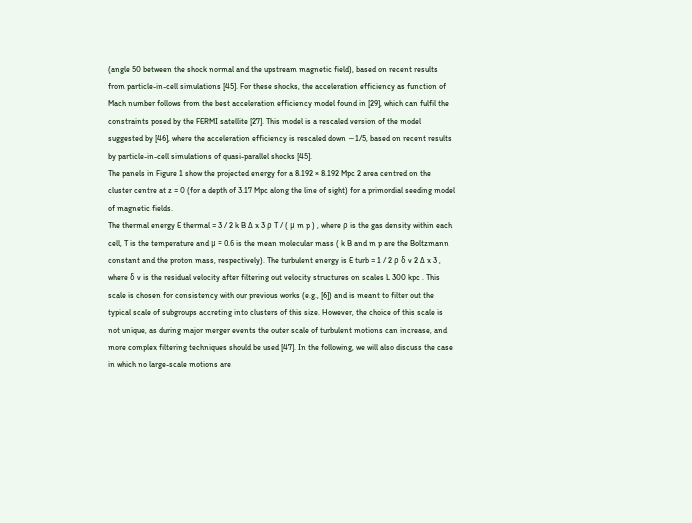(angle 50 between the shock normal and the upstream magnetic field), based on recent results from particle-in-cell simulations [45]. For these shocks, the acceleration efficiency as function of Mach number follows from the best acceleration efficiency model found in [29], which can fulfil the constraints posed by the FERMI satellite [27]. This model is a rescaled version of the model suggested by [46], where the acceleration efficiency is rescaled down ∼1/5, based on recent results by particle-in-cell simulations of quasi-parallel shocks [45].
The panels in Figure 1 show the projected energy for a 8.192 × 8.192 Mpc 2 area centred on the cluster centre at z = 0 (for a depth of 3.17 Mpc along the line of sight) for a primordial seeding model of magnetic fields.
The thermal energy E thermal = 3 / 2 k B Δ x 3 ρ T / ( μ m p ) , where ρ is the gas density within each cell, T is the temperature and μ = 0.6 is the mean molecular mass ( k B and m p are the Boltzmann constant and the proton mass, respectively). The turbulent energy is E turb = 1 / 2 ρ δ v 2 Δ x 3 , where δ v is the residual velocity after filtering out velocity structures on scales L 300 kpc . This scale is chosen for consistency with our previous works (e.g., [6]) and is meant to filter out the typical scale of subgroups accreting into clusters of this size. However, the choice of this scale is not unique, as during major merger events the outer scale of turbulent motions can increase, and more complex filtering techniques should be used [47]. In the following, we will also discuss the case in which no large-scale motions are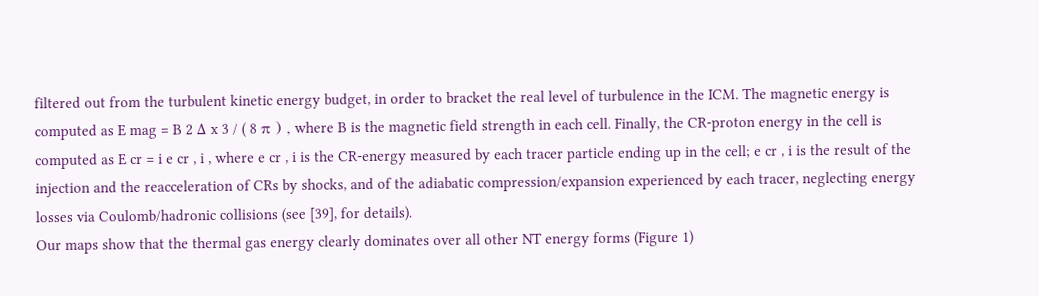filtered out from the turbulent kinetic energy budget, in order to bracket the real level of turbulence in the ICM. The magnetic energy is computed as E mag = B 2 Δ x 3 / ( 8 π ) , where B is the magnetic field strength in each cell. Finally, the CR-proton energy in the cell is computed as E cr = i e cr , i , where e cr , i is the CR-energy measured by each tracer particle ending up in the cell; e cr , i is the result of the injection and the reacceleration of CRs by shocks, and of the adiabatic compression/expansion experienced by each tracer, neglecting energy losses via Coulomb/hadronic collisions (see [39], for details).
Our maps show that the thermal gas energy clearly dominates over all other NT energy forms (Figure 1)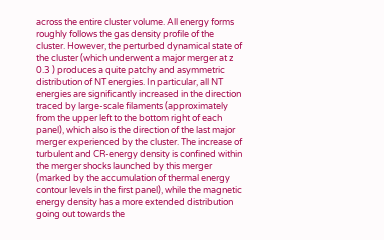across the entire cluster volume. All energy forms roughly follows the gas density profile of the cluster. However, the perturbed dynamical state of the cluster (which underwent a major merger at z 0.3 ) produces a quite patchy and asymmetric distribution of NT energies. In particular, all NT energies are significantly increased in the direction traced by large-scale filaments (approximately from the upper left to the bottom right of each panel), which also is the direction of the last major merger experienced by the cluster. The increase of turbulent and CR-energy density is confined within the merger shocks launched by this merger (marked by the accumulation of thermal energy contour levels in the first panel), while the magnetic energy density has a more extended distribution going out towards the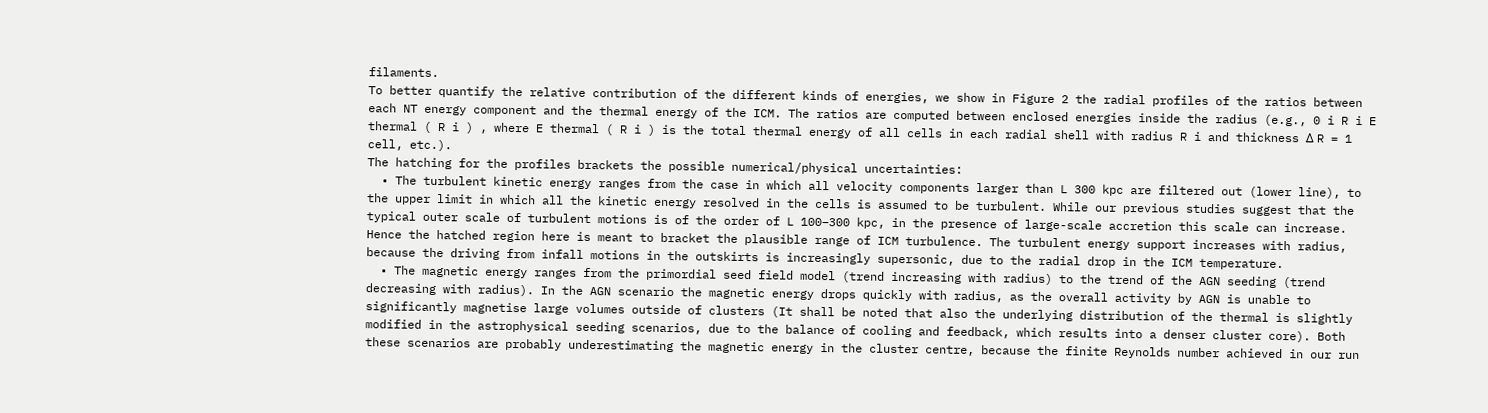filaments.
To better quantify the relative contribution of the different kinds of energies, we show in Figure 2 the radial profiles of the ratios between each NT energy component and the thermal energy of the ICM. The ratios are computed between enclosed energies inside the radius (e.g., 0 i R i E thermal ( R i ) , where E thermal ( R i ) is the total thermal energy of all cells in each radial shell with radius R i and thickness Δ R = 1 cell, etc.).
The hatching for the profiles brackets the possible numerical/physical uncertainties:
  • The turbulent kinetic energy ranges from the case in which all velocity components larger than L 300 kpc are filtered out (lower line), to the upper limit in which all the kinetic energy resolved in the cells is assumed to be turbulent. While our previous studies suggest that the typical outer scale of turbulent motions is of the order of L 100–300 kpc, in the presence of large-scale accretion this scale can increase. Hence the hatched region here is meant to bracket the plausible range of ICM turbulence. The turbulent energy support increases with radius, because the driving from infall motions in the outskirts is increasingly supersonic, due to the radial drop in the ICM temperature.
  • The magnetic energy ranges from the primordial seed field model (trend increasing with radius) to the trend of the AGN seeding (trend decreasing with radius). In the AGN scenario the magnetic energy drops quickly with radius, as the overall activity by AGN is unable to significantly magnetise large volumes outside of clusters (It shall be noted that also the underlying distribution of the thermal is slightly modified in the astrophysical seeding scenarios, due to the balance of cooling and feedback, which results into a denser cluster core). Both these scenarios are probably underestimating the magnetic energy in the cluster centre, because the finite Reynolds number achieved in our run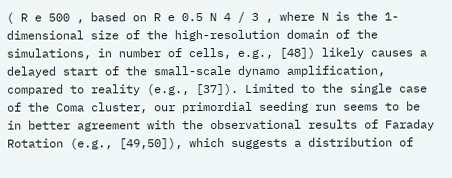( R e 500 , based on R e 0.5 N 4 / 3 , where N is the 1-dimensional size of the high-resolution domain of the simulations, in number of cells, e.g., [48]) likely causes a delayed start of the small-scale dynamo amplification, compared to reality (e.g., [37]). Limited to the single case of the Coma cluster, our primordial seeding run seems to be in better agreement with the observational results of Faraday Rotation (e.g., [49,50]), which suggests a distribution of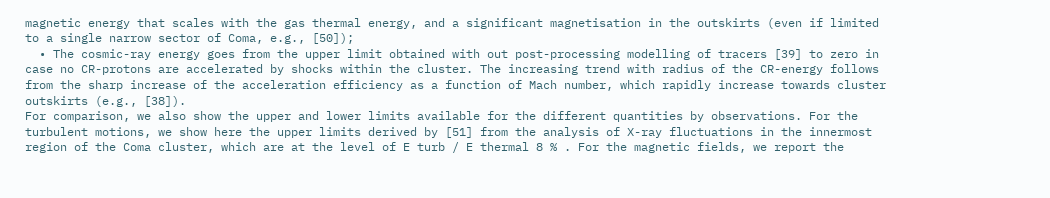magnetic energy that scales with the gas thermal energy, and a significant magnetisation in the outskirts (even if limited to a single narrow sector of Coma, e.g., [50]);
  • The cosmic-ray energy goes from the upper limit obtained with out post-processing modelling of tracers [39] to zero in case no CR-protons are accelerated by shocks within the cluster. The increasing trend with radius of the CR-energy follows from the sharp increase of the acceleration efficiency as a function of Mach number, which rapidly increase towards cluster outskirts (e.g., [38]).
For comparison, we also show the upper and lower limits available for the different quantities by observations. For the turbulent motions, we show here the upper limits derived by [51] from the analysis of X-ray fluctuations in the innermost region of the Coma cluster, which are at the level of E turb / E thermal 8 % . For the magnetic fields, we report the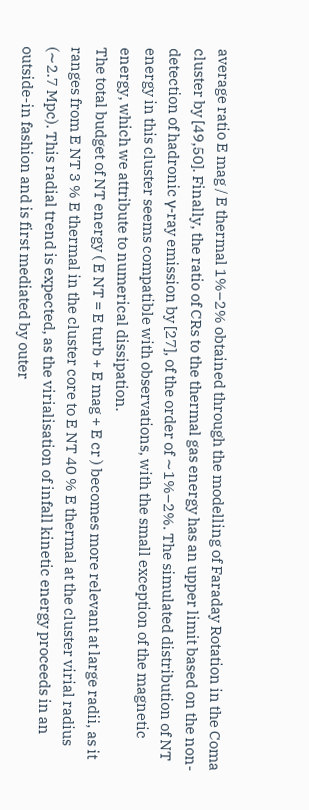average ratio E mag / E thermal 1%–2% obtained through the modelling of Faraday Rotation in the Coma cluster by [49,50]. Finally, the ratio of CRs to the thermal gas energy has an upper limit based on the non-detection of hadronic γ-ray emission by [27], of the order of ∼1%–2%. The simulated distribution of NT energy in this cluster seems compatible with observations, with the small exception of the magnetic energy, which we attribute to numerical dissipation.
The total budget of NT energy ( E NT = E turb + E mag + E cr ) becomes more relevant at large radii, as it ranges from E NT 3 % E thermal in the cluster core to E NT 40 % E thermal at the cluster virial radius (∼2.7 Mpc). This radial trend is expected, as the virialisation of infall kinetic energy proceeds in an outside-in fashion and is first mediated by outer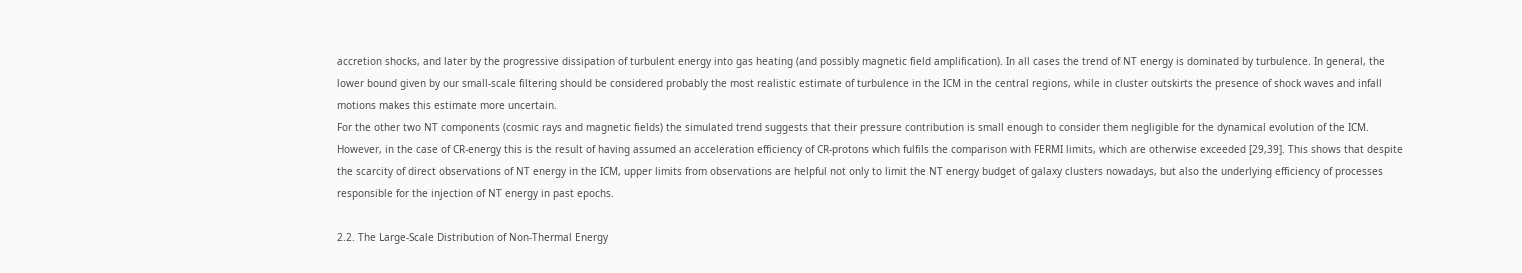accretion shocks, and later by the progressive dissipation of turbulent energy into gas heating (and possibly magnetic field amplification). In all cases the trend of NT energy is dominated by turbulence. In general, the lower bound given by our small-scale filtering should be considered probably the most realistic estimate of turbulence in the ICM in the central regions, while in cluster outskirts the presence of shock waves and infall motions makes this estimate more uncertain.
For the other two NT components (cosmic rays and magnetic fields) the simulated trend suggests that their pressure contribution is small enough to consider them negligible for the dynamical evolution of the ICM. However, in the case of CR-energy this is the result of having assumed an acceleration efficiency of CR-protons which fulfils the comparison with FERMI limits, which are otherwise exceeded [29,39]. This shows that despite the scarcity of direct observations of NT energy in the ICM, upper limits from observations are helpful not only to limit the NT energy budget of galaxy clusters nowadays, but also the underlying efficiency of processes responsible for the injection of NT energy in past epochs.

2.2. The Large-Scale Distribution of Non-Thermal Energy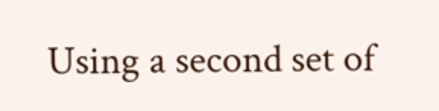Using a second set of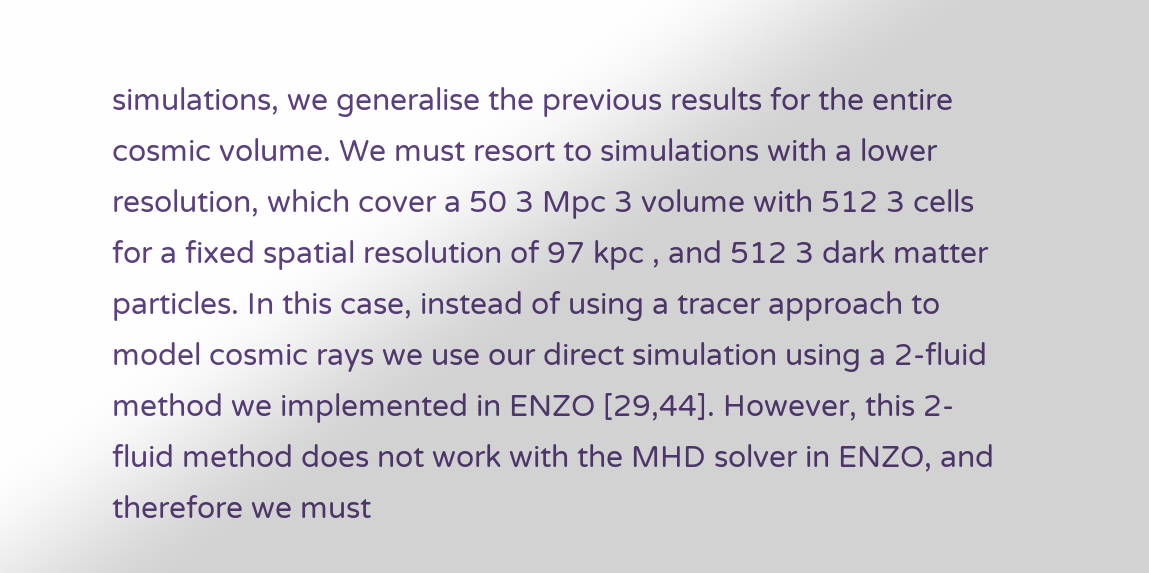simulations, we generalise the previous results for the entire cosmic volume. We must resort to simulations with a lower resolution, which cover a 50 3 Mpc 3 volume with 512 3 cells for a fixed spatial resolution of 97 kpc , and 512 3 dark matter particles. In this case, instead of using a tracer approach to model cosmic rays we use our direct simulation using a 2-fluid method we implemented in ENZO [29,44]. However, this 2-fluid method does not work with the MHD solver in ENZO, and therefore we must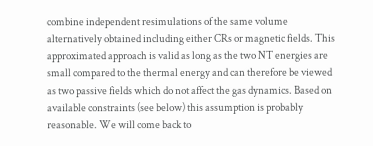combine independent resimulations of the same volume alternatively obtained including either CRs or magnetic fields. This approximated approach is valid as long as the two NT energies are small compared to the thermal energy and can therefore be viewed as two passive fields which do not affect the gas dynamics. Based on available constraints (see below) this assumption is probably reasonable. We will come back to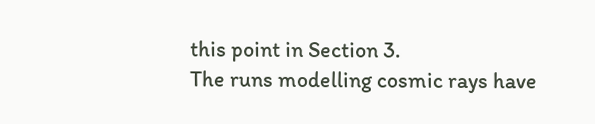this point in Section 3.
The runs modelling cosmic rays have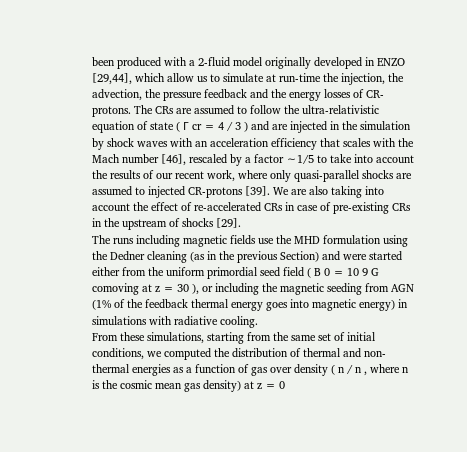been produced with a 2-fluid model originally developed in ENZO [29,44], which allow us to simulate at run-time the injection, the advection, the pressure feedback and the energy losses of CR-protons. The CRs are assumed to follow the ultra-relativistic equation of state ( Γ cr = 4 / 3 ) and are injected in the simulation by shock waves with an acceleration efficiency that scales with the Mach number [46], rescaled by a factor ∼1/5 to take into account the results of our recent work, where only quasi-parallel shocks are assumed to injected CR-protons [39]. We are also taking into account the effect of re-accelerated CRs in case of pre-existing CRs in the upstream of shocks [29].
The runs including magnetic fields use the MHD formulation using the Dedner cleaning (as in the previous Section) and were started either from the uniform primordial seed field ( B 0 = 10 9 G comoving at z = 30 ), or including the magnetic seeding from AGN (1% of the feedback thermal energy goes into magnetic energy) in simulations with radiative cooling.
From these simulations, starting from the same set of initial conditions, we computed the distribution of thermal and non-thermal energies as a function of gas over density ( n / n , where n is the cosmic mean gas density) at z = 0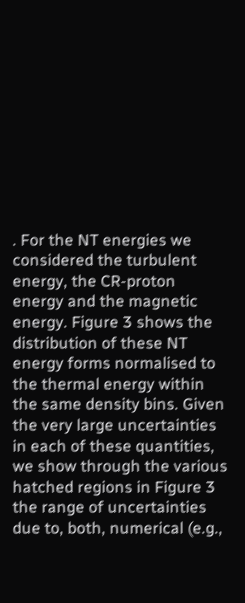. For the NT energies we considered the turbulent energy, the CR-proton energy and the magnetic energy. Figure 3 shows the distribution of these NT energy forms normalised to the thermal energy within the same density bins. Given the very large uncertainties in each of these quantities, we show through the various hatched regions in Figure 3 the range of uncertainties due to, both, numerical (e.g.,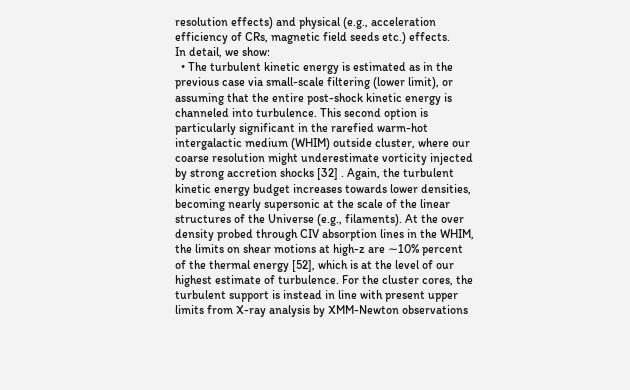resolution effects) and physical (e.g., acceleration efficiency of CRs, magnetic field seeds etc.) effects.
In detail, we show:
  • The turbulent kinetic energy is estimated as in the previous case via small-scale filtering (lower limit), or assuming that the entire post-shock kinetic energy is channeled into turbulence. This second option is particularly significant in the rarefied warm-hot intergalactic medium (WHIM) outside cluster, where our coarse resolution might underestimate vorticity injected by strong accretion shocks [32] . Again, the turbulent kinetic energy budget increases towards lower densities, becoming nearly supersonic at the scale of the linear structures of the Universe (e.g., filaments). At the over density probed through CIV absorption lines in the WHIM, the limits on shear motions at high-z are ∼10% percent of the thermal energy [52], which is at the level of our highest estimate of turbulence. For the cluster cores, the turbulent support is instead in line with present upper limits from X-ray analysis by XMM-Newton observations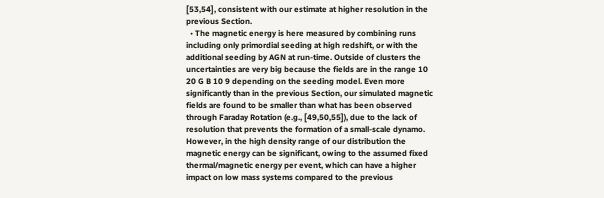[53,54], consistent with our estimate at higher resolution in the previous Section.
  • The magnetic energy is here measured by combining runs including only primordial seeding at high redshift, or with the additional seeding by AGN at run-time. Outside of clusters the uncertainties are very big because the fields are in the range 10 20 G B 10 9 depending on the seeding model. Even more significantly than in the previous Section, our simulated magnetic fields are found to be smaller than what has been observed through Faraday Rotation (e.g., [49,50,55]), due to the lack of resolution that prevents the formation of a small-scale dynamo. However, in the high density range of our distribution the magnetic energy can be significant, owing to the assumed fixed thermal/magnetic energy per event, which can have a higher impact on low mass systems compared to the previous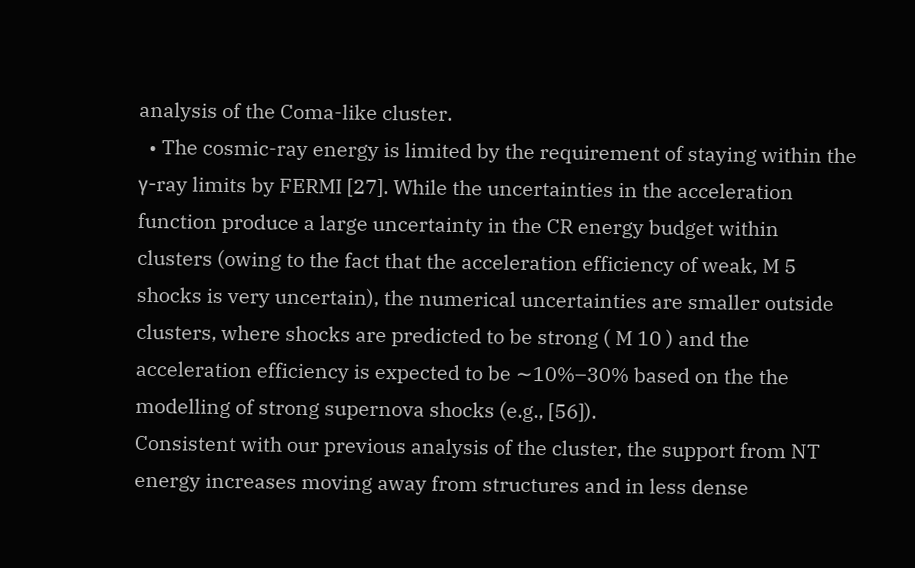analysis of the Coma-like cluster.
  • The cosmic-ray energy is limited by the requirement of staying within the γ-ray limits by FERMI [27]. While the uncertainties in the acceleration function produce a large uncertainty in the CR energy budget within clusters (owing to the fact that the acceleration efficiency of weak, M 5 shocks is very uncertain), the numerical uncertainties are smaller outside clusters, where shocks are predicted to be strong ( M 10 ) and the acceleration efficiency is expected to be ∼10%–30% based on the the modelling of strong supernova shocks (e.g., [56]).
Consistent with our previous analysis of the cluster, the support from NT energy increases moving away from structures and in less dense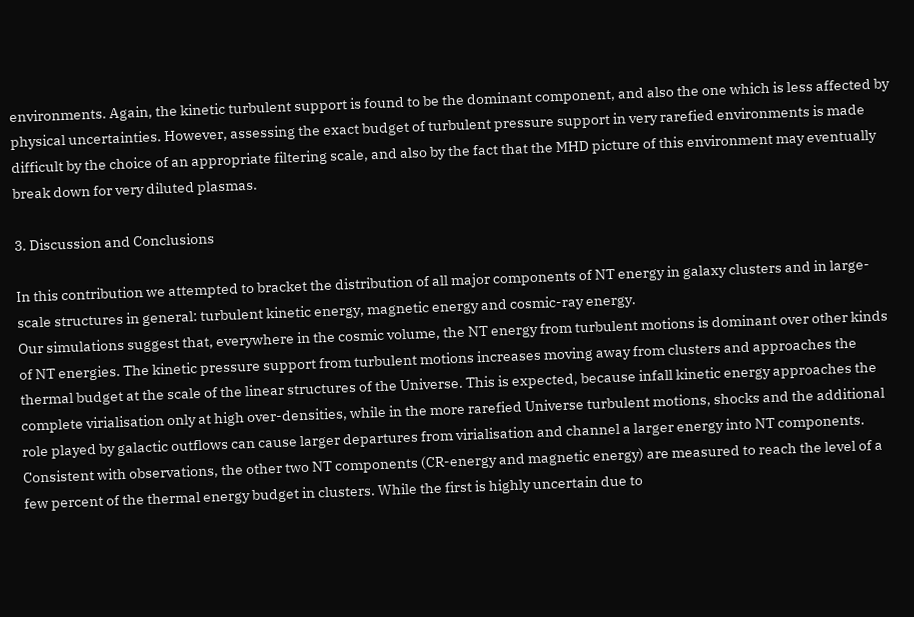environments. Again, the kinetic turbulent support is found to be the dominant component, and also the one which is less affected by physical uncertainties. However, assessing the exact budget of turbulent pressure support in very rarefied environments is made difficult by the choice of an appropriate filtering scale, and also by the fact that the MHD picture of this environment may eventually break down for very diluted plasmas.

3. Discussion and Conclusions

In this contribution we attempted to bracket the distribution of all major components of NT energy in galaxy clusters and in large-scale structures in general: turbulent kinetic energy, magnetic energy and cosmic-ray energy.
Our simulations suggest that, everywhere in the cosmic volume, the NT energy from turbulent motions is dominant over other kinds of NT energies. The kinetic pressure support from turbulent motions increases moving away from clusters and approaches the thermal budget at the scale of the linear structures of the Universe. This is expected, because infall kinetic energy approaches the complete virialisation only at high over-densities, while in the more rarefied Universe turbulent motions, shocks and the additional role played by galactic outflows can cause larger departures from virialisation and channel a larger energy into NT components. Consistent with observations, the other two NT components (CR-energy and magnetic energy) are measured to reach the level of a few percent of the thermal energy budget in clusters. While the first is highly uncertain due to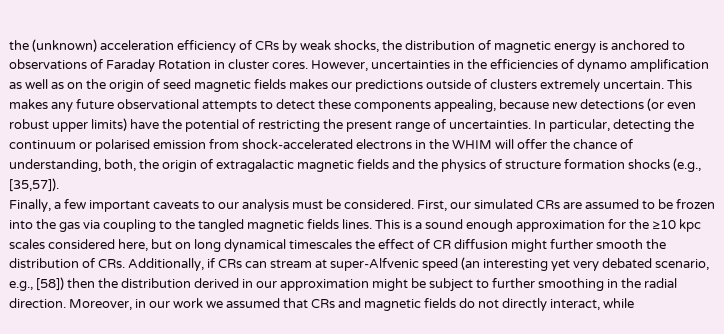the (unknown) acceleration efficiency of CRs by weak shocks, the distribution of magnetic energy is anchored to observations of Faraday Rotation in cluster cores. However, uncertainties in the efficiencies of dynamo amplification as well as on the origin of seed magnetic fields makes our predictions outside of clusters extremely uncertain. This makes any future observational attempts to detect these components appealing, because new detections (or even robust upper limits) have the potential of restricting the present range of uncertainties. In particular, detecting the continuum or polarised emission from shock-accelerated electrons in the WHIM will offer the chance of understanding, both, the origin of extragalactic magnetic fields and the physics of structure formation shocks (e.g., [35,57]).
Finally, a few important caveats to our analysis must be considered. First, our simulated CRs are assumed to be frozen into the gas via coupling to the tangled magnetic fields lines. This is a sound enough approximation for the ≥10 kpc scales considered here, but on long dynamical timescales the effect of CR diffusion might further smooth the distribution of CRs. Additionally, if CRs can stream at super-Alfvenic speed (an interesting yet very debated scenario, e.g., [58]) then the distribution derived in our approximation might be subject to further smoothing in the radial direction. Moreover, in our work we assumed that CRs and magnetic fields do not directly interact, while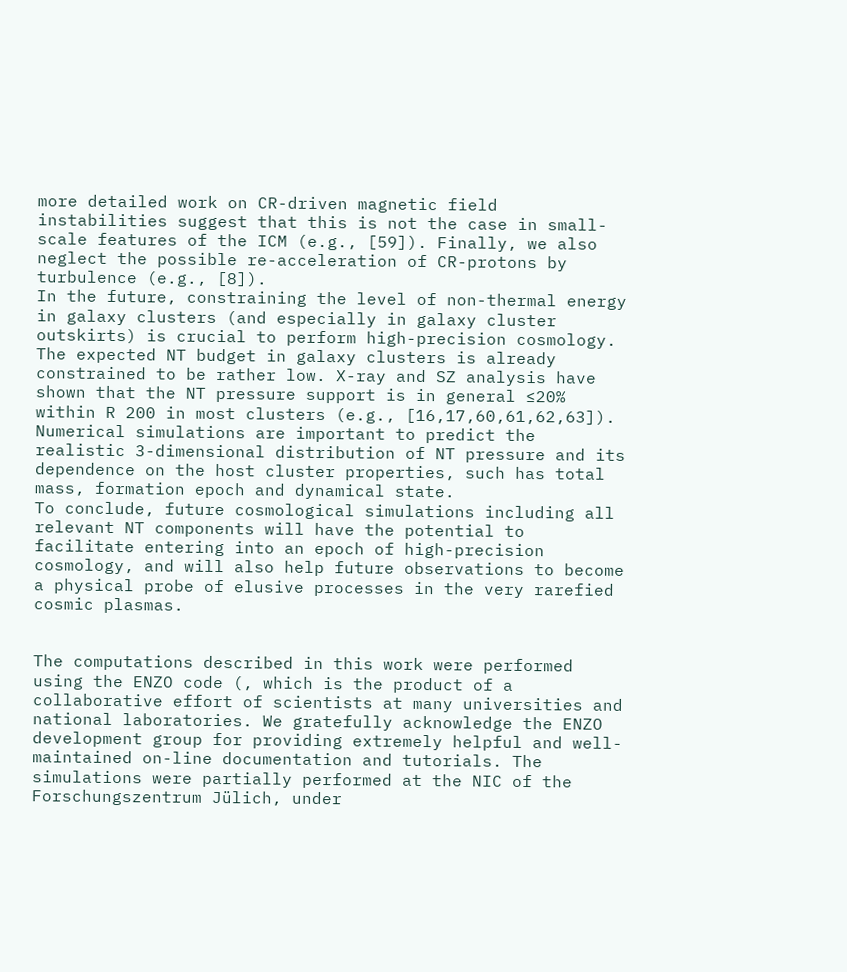more detailed work on CR-driven magnetic field instabilities suggest that this is not the case in small-scale features of the ICM (e.g., [59]). Finally, we also neglect the possible re-acceleration of CR-protons by turbulence (e.g., [8]).
In the future, constraining the level of non-thermal energy in galaxy clusters (and especially in galaxy cluster outskirts) is crucial to perform high-precision cosmology. The expected NT budget in galaxy clusters is already constrained to be rather low. X-ray and SZ analysis have shown that the NT pressure support is in general ≤20% within R 200 in most clusters (e.g., [16,17,60,61,62,63]). Numerical simulations are important to predict the realistic 3-dimensional distribution of NT pressure and its dependence on the host cluster properties, such has total mass, formation epoch and dynamical state.
To conclude, future cosmological simulations including all relevant NT components will have the potential to facilitate entering into an epoch of high-precision cosmology, and will also help future observations to become a physical probe of elusive processes in the very rarefied cosmic plasmas.


The computations described in this work were performed using the ENZO code (, which is the product of a collaborative effort of scientists at many universities and national laboratories. We gratefully acknowledge the ENZO development group for providing extremely helpful and well-maintained on-line documentation and tutorials. The simulations were partially performed at the NIC of the Forschungszentrum Jülich, under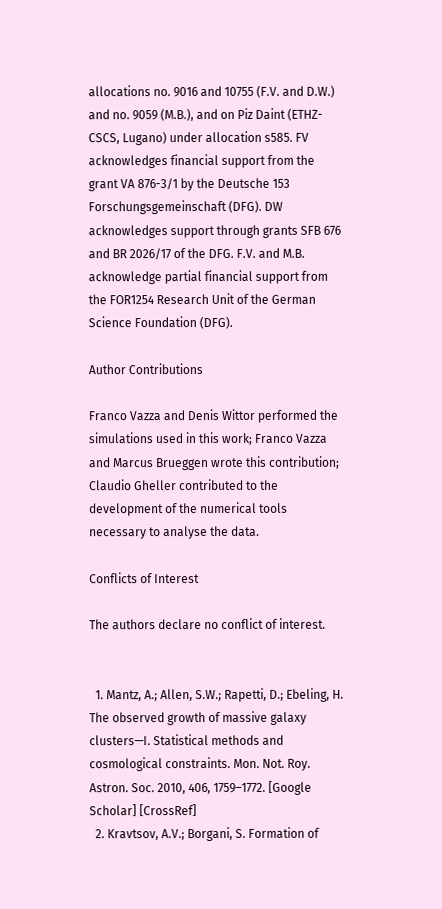allocations no. 9016 and 10755 (F.V. and D.W.) and no. 9059 (M.B.), and on Piz Daint (ETHZ-CSCS, Lugano) under allocation s585. FV acknowledges financial support from the grant VA 876-3/1 by the Deutsche 153 Forschungsgemeinschaft (DFG). DW acknowledges support through grants SFB 676 and BR 2026/17 of the DFG. F.V. and M.B. acknowledge partial financial support from the FOR1254 Research Unit of the German Science Foundation (DFG).

Author Contributions

Franco Vazza and Denis Wittor performed the simulations used in this work; Franco Vazza and Marcus Brueggen wrote this contribution; Claudio Gheller contributed to the development of the numerical tools necessary to analyse the data.

Conflicts of Interest

The authors declare no conflict of interest.


  1. Mantz, A.; Allen, S.W.; Rapetti, D.; Ebeling, H. The observed growth of massive galaxy clusters—I. Statistical methods and cosmological constraints. Mon. Not. Roy. Astron. Soc. 2010, 406, 1759–1772. [Google Scholar] [CrossRef]
  2. Kravtsov, A.V.; Borgani, S. Formation of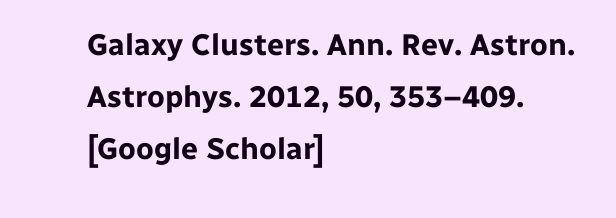Galaxy Clusters. Ann. Rev. Astron. Astrophys. 2012, 50, 353–409. [Google Scholar]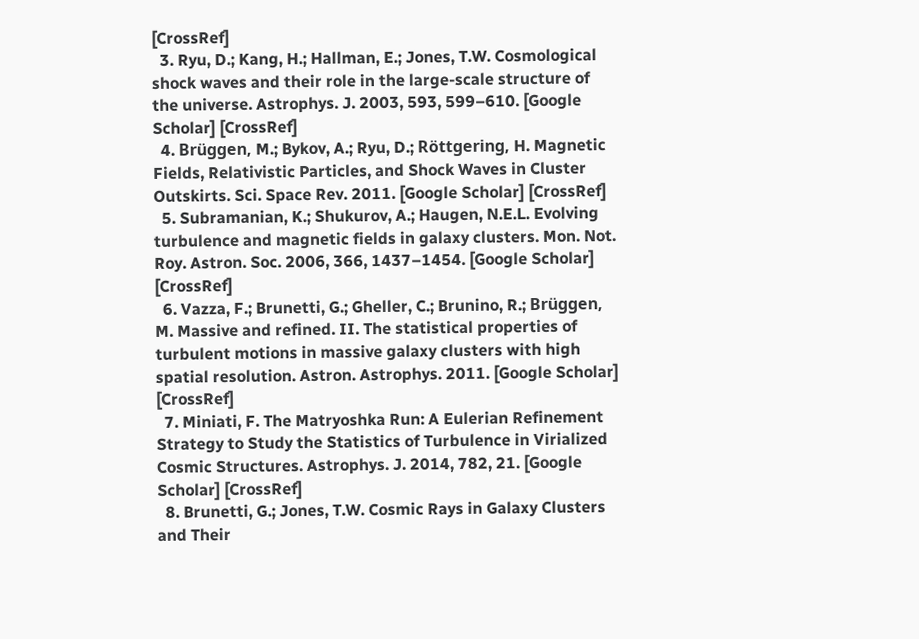[CrossRef]
  3. Ryu, D.; Kang, H.; Hallman, E.; Jones, T.W. Cosmological shock waves and their role in the large-scale structure of the universe. Astrophys. J. 2003, 593, 599–610. [Google Scholar] [CrossRef]
  4. Brüggen, M.; Bykov, A.; Ryu, D.; Röttgering, H. Magnetic Fields, Relativistic Particles, and Shock Waves in Cluster Outskirts. Sci. Space Rev. 2011. [Google Scholar] [CrossRef]
  5. Subramanian, K.; Shukurov, A.; Haugen, N.E.L. Evolving turbulence and magnetic fields in galaxy clusters. Mon. Not. Roy. Astron. Soc. 2006, 366, 1437–1454. [Google Scholar] [CrossRef]
  6. Vazza, F.; Brunetti, G.; Gheller, C.; Brunino, R.; Brüggen, M. Massive and refined. II. The statistical properties of turbulent motions in massive galaxy clusters with high spatial resolution. Astron. Astrophys. 2011. [Google Scholar] [CrossRef]
  7. Miniati, F. The Matryoshka Run: A Eulerian Refinement Strategy to Study the Statistics of Turbulence in Virialized Cosmic Structures. Astrophys. J. 2014, 782, 21. [Google Scholar] [CrossRef]
  8. Brunetti, G.; Jones, T.W. Cosmic Rays in Galaxy Clusters and Their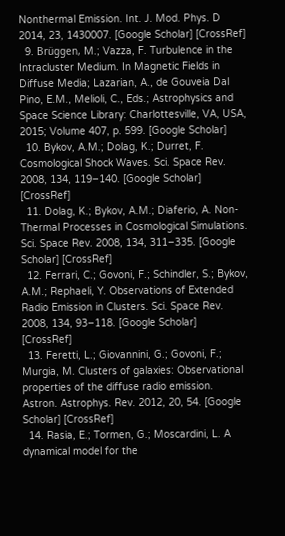Nonthermal Emission. Int. J. Mod. Phys. D 2014, 23, 1430007. [Google Scholar] [CrossRef]
  9. Brüggen, M.; Vazza, F. Turbulence in the Intracluster Medium. In Magnetic Fields in Diffuse Media; Lazarian, A., de Gouveia Dal Pino, E.M., Melioli, C., Eds.; Astrophysics and Space Science Library: Charlottesville, VA, USA, 2015; Volume 407, p. 599. [Google Scholar]
  10. Bykov, A.M.; Dolag, K.; Durret, F. Cosmological Shock Waves. Sci. Space Rev. 2008, 134, 119–140. [Google Scholar] [CrossRef]
  11. Dolag, K.; Bykov, A.M.; Diaferio, A. Non-Thermal Processes in Cosmological Simulations. Sci. Space Rev. 2008, 134, 311–335. [Google Scholar] [CrossRef]
  12. Ferrari, C.; Govoni, F.; Schindler, S.; Bykov, A.M.; Rephaeli, Y. Observations of Extended Radio Emission in Clusters. Sci. Space Rev. 2008, 134, 93–118. [Google Scholar] [CrossRef]
  13. Feretti, L.; Giovannini, G.; Govoni, F.; Murgia, M. Clusters of galaxies: Observational properties of the diffuse radio emission. Astron. Astrophys. Rev. 2012, 20, 54. [Google Scholar] [CrossRef]
  14. Rasia, E.; Tormen, G.; Moscardini, L. A dynamical model for the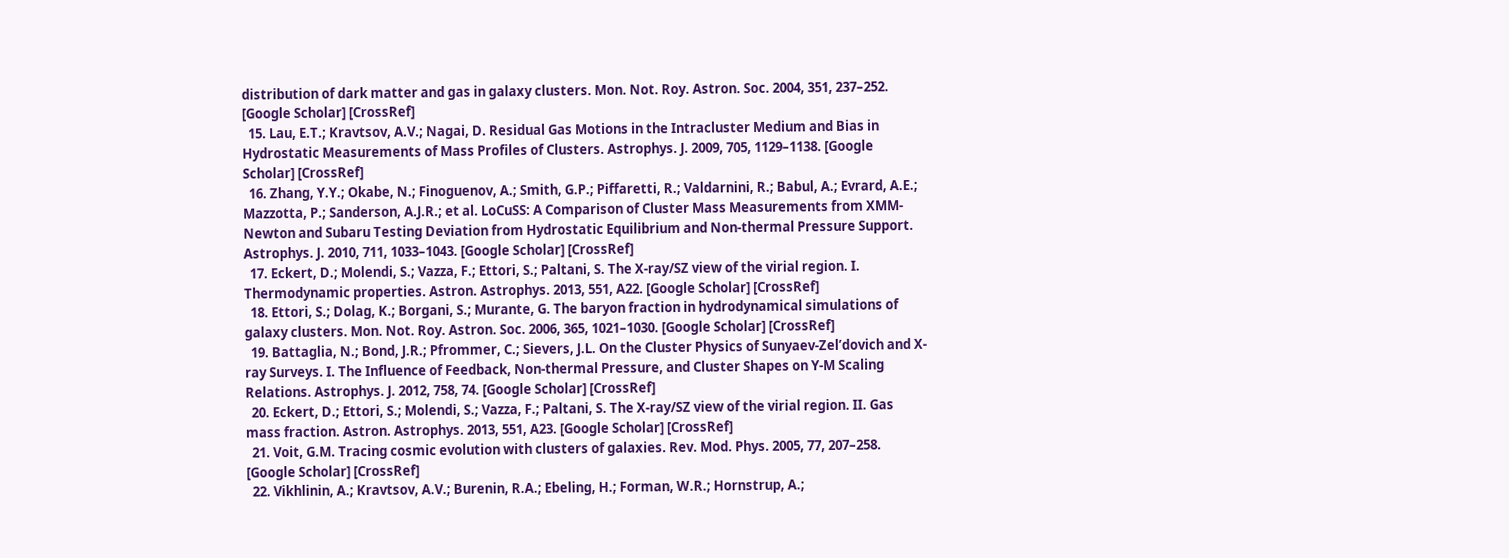distribution of dark matter and gas in galaxy clusters. Mon. Not. Roy. Astron. Soc. 2004, 351, 237–252. [Google Scholar] [CrossRef]
  15. Lau, E.T.; Kravtsov, A.V.; Nagai, D. Residual Gas Motions in the Intracluster Medium and Bias in Hydrostatic Measurements of Mass Profiles of Clusters. Astrophys. J. 2009, 705, 1129–1138. [Google Scholar] [CrossRef]
  16. Zhang, Y.Y.; Okabe, N.; Finoguenov, A.; Smith, G.P.; Piffaretti, R.; Valdarnini, R.; Babul, A.; Evrard, A.E.; Mazzotta, P.; Sanderson, A.J.R.; et al. LoCuSS: A Comparison of Cluster Mass Measurements from XMM-Newton and Subaru Testing Deviation from Hydrostatic Equilibrium and Non-thermal Pressure Support. Astrophys. J. 2010, 711, 1033–1043. [Google Scholar] [CrossRef]
  17. Eckert, D.; Molendi, S.; Vazza, F.; Ettori, S.; Paltani, S. The X-ray/SZ view of the virial region. I. Thermodynamic properties. Astron. Astrophys. 2013, 551, A22. [Google Scholar] [CrossRef]
  18. Ettori, S.; Dolag, K.; Borgani, S.; Murante, G. The baryon fraction in hydrodynamical simulations of galaxy clusters. Mon. Not. Roy. Astron. Soc. 2006, 365, 1021–1030. [Google Scholar] [CrossRef]
  19. Battaglia, N.; Bond, J.R.; Pfrommer, C.; Sievers, J.L. On the Cluster Physics of Sunyaev-Zel’dovich and X-ray Surveys. I. The Influence of Feedback, Non-thermal Pressure, and Cluster Shapes on Y-M Scaling Relations. Astrophys. J. 2012, 758, 74. [Google Scholar] [CrossRef]
  20. Eckert, D.; Ettori, S.; Molendi, S.; Vazza, F.; Paltani, S. The X-ray/SZ view of the virial region. II. Gas mass fraction. Astron. Astrophys. 2013, 551, A23. [Google Scholar] [CrossRef]
  21. Voit, G.M. Tracing cosmic evolution with clusters of galaxies. Rev. Mod. Phys. 2005, 77, 207–258. [Google Scholar] [CrossRef]
  22. Vikhlinin, A.; Kravtsov, A.V.; Burenin, R.A.; Ebeling, H.; Forman, W.R.; Hornstrup, A.;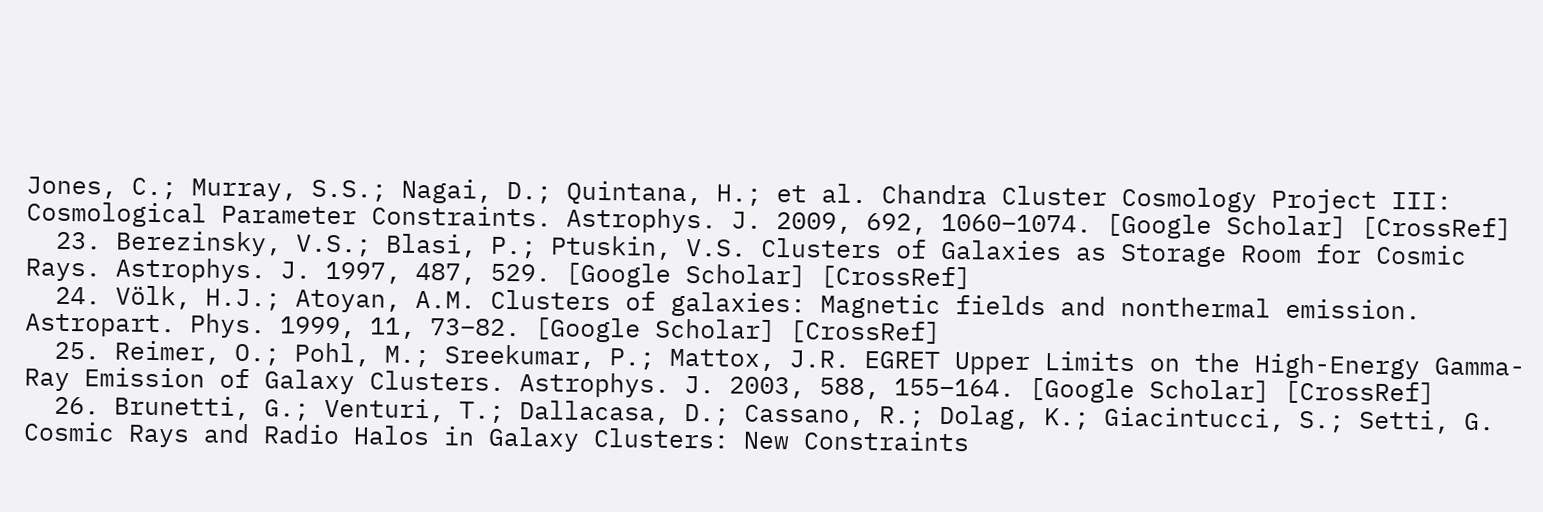Jones, C.; Murray, S.S.; Nagai, D.; Quintana, H.; et al. Chandra Cluster Cosmology Project III: Cosmological Parameter Constraints. Astrophys. J. 2009, 692, 1060–1074. [Google Scholar] [CrossRef]
  23. Berezinsky, V.S.; Blasi, P.; Ptuskin, V.S. Clusters of Galaxies as Storage Room for Cosmic Rays. Astrophys. J. 1997, 487, 529. [Google Scholar] [CrossRef]
  24. Völk, H.J.; Atoyan, A.M. Clusters of galaxies: Magnetic fields and nonthermal emission. Astropart. Phys. 1999, 11, 73–82. [Google Scholar] [CrossRef]
  25. Reimer, O.; Pohl, M.; Sreekumar, P.; Mattox, J.R. EGRET Upper Limits on the High-Energy Gamma-Ray Emission of Galaxy Clusters. Astrophys. J. 2003, 588, 155–164. [Google Scholar] [CrossRef]
  26. Brunetti, G.; Venturi, T.; Dallacasa, D.; Cassano, R.; Dolag, K.; Giacintucci, S.; Setti, G. Cosmic Rays and Radio Halos in Galaxy Clusters: New Constraints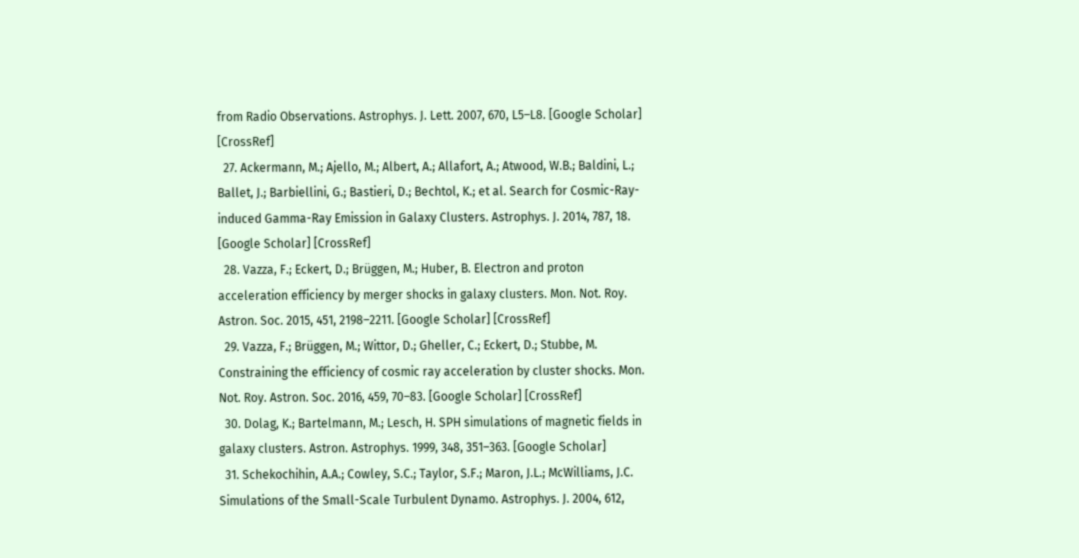from Radio Observations. Astrophys. J. Lett. 2007, 670, L5–L8. [Google Scholar] [CrossRef]
  27. Ackermann, M.; Ajello, M.; Albert, A.; Allafort, A.; Atwood, W.B.; Baldini, L.; Ballet, J.; Barbiellini, G.; Bastieri, D.; Bechtol, K.; et al. Search for Cosmic-Ray-induced Gamma-Ray Emission in Galaxy Clusters. Astrophys. J. 2014, 787, 18. [Google Scholar] [CrossRef]
  28. Vazza, F.; Eckert, D.; Brüggen, M.; Huber, B. Electron and proton acceleration efficiency by merger shocks in galaxy clusters. Mon. Not. Roy. Astron. Soc. 2015, 451, 2198–2211. [Google Scholar] [CrossRef]
  29. Vazza, F.; Brüggen, M.; Wittor, D.; Gheller, C.; Eckert, D.; Stubbe, M. Constraining the efficiency of cosmic ray acceleration by cluster shocks. Mon. Not. Roy. Astron. Soc. 2016, 459, 70–83. [Google Scholar] [CrossRef]
  30. Dolag, K.; Bartelmann, M.; Lesch, H. SPH simulations of magnetic fields in galaxy clusters. Astron. Astrophys. 1999, 348, 351–363. [Google Scholar]
  31. Schekochihin, A.A.; Cowley, S.C.; Taylor, S.F.; Maron, J.L.; McWilliams, J.C. Simulations of the Small-Scale Turbulent Dynamo. Astrophys. J. 2004, 612,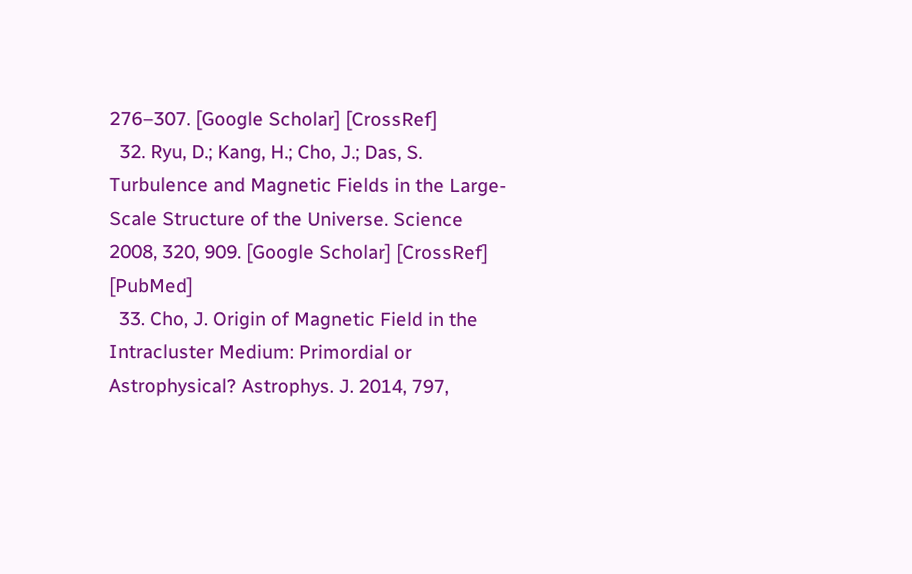276–307. [Google Scholar] [CrossRef]
  32. Ryu, D.; Kang, H.; Cho, J.; Das, S. Turbulence and Magnetic Fields in the Large-Scale Structure of the Universe. Science 2008, 320, 909. [Google Scholar] [CrossRef] [PubMed]
  33. Cho, J. Origin of Magnetic Field in the Intracluster Medium: Primordial or Astrophysical? Astrophys. J. 2014, 797,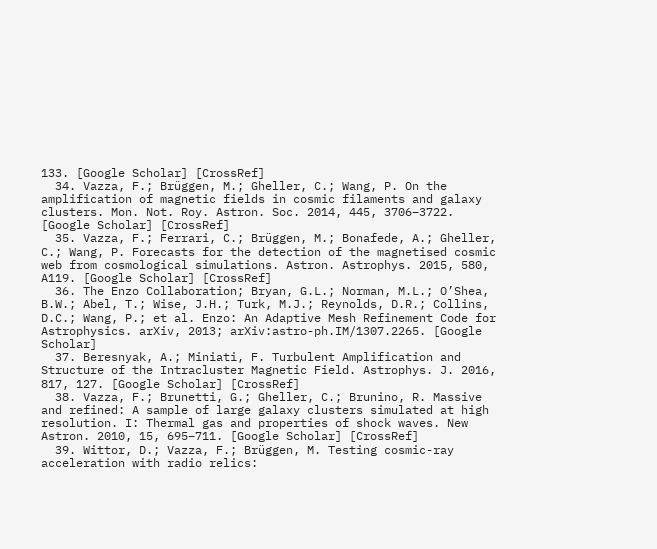133. [Google Scholar] [CrossRef]
  34. Vazza, F.; Brüggen, M.; Gheller, C.; Wang, P. On the amplification of magnetic fields in cosmic filaments and galaxy clusters. Mon. Not. Roy. Astron. Soc. 2014, 445, 3706–3722. [Google Scholar] [CrossRef]
  35. Vazza, F.; Ferrari, C.; Brüggen, M.; Bonafede, A.; Gheller, C.; Wang, P. Forecasts for the detection of the magnetised cosmic web from cosmological simulations. Astron. Astrophys. 2015, 580, A119. [Google Scholar] [CrossRef]
  36. The Enzo Collaboration; Bryan, G.L.; Norman, M.L.; O’Shea, B.W.; Abel, T.; Wise, J.H.; Turk, M.J.; Reynolds, D.R.; Collins, D.C.; Wang, P.; et al. Enzo: An Adaptive Mesh Refinement Code for Astrophysics. arXiv, 2013; arXiv:astro-ph.IM/1307.2265. [Google Scholar]
  37. Beresnyak, A.; Miniati, F. Turbulent Amplification and Structure of the Intracluster Magnetic Field. Astrophys. J. 2016, 817, 127. [Google Scholar] [CrossRef]
  38. Vazza, F.; Brunetti, G.; Gheller, C.; Brunino, R. Massive and refined: A sample of large galaxy clusters simulated at high resolution. I: Thermal gas and properties of shock waves. New Astron. 2010, 15, 695–711. [Google Scholar] [CrossRef]
  39. Wittor, D.; Vazza, F.; Brüggen, M. Testing cosmic-ray acceleration with radio relics: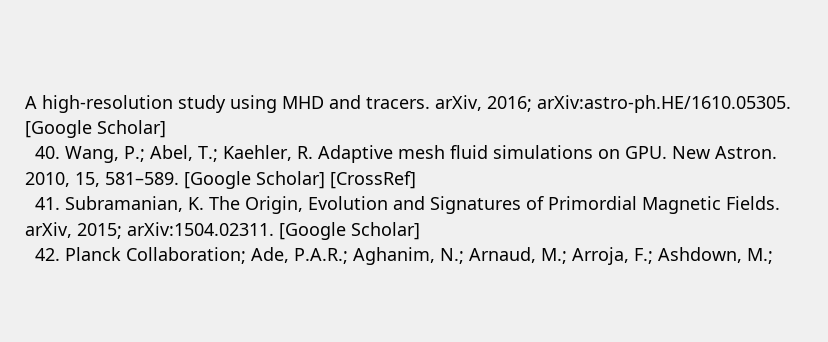A high-resolution study using MHD and tracers. arXiv, 2016; arXiv:astro-ph.HE/1610.05305. [Google Scholar]
  40. Wang, P.; Abel, T.; Kaehler, R. Adaptive mesh fluid simulations on GPU. New Astron. 2010, 15, 581–589. [Google Scholar] [CrossRef]
  41. Subramanian, K. The Origin, Evolution and Signatures of Primordial Magnetic Fields. arXiv, 2015; arXiv:1504.02311. [Google Scholar]
  42. Planck Collaboration; Ade, P.A.R.; Aghanim, N.; Arnaud, M.; Arroja, F.; Ashdown, M.;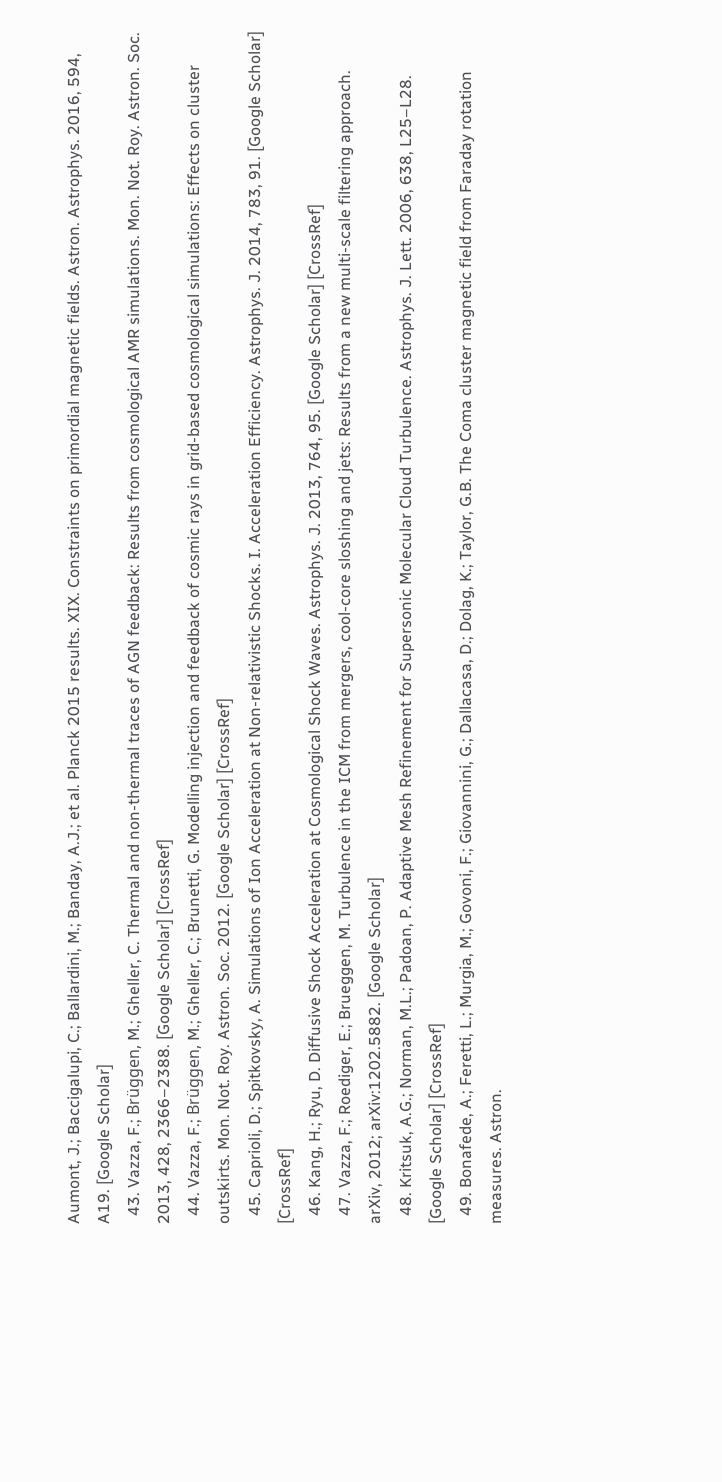Aumont, J.; Baccigalupi, C.; Ballardini, M.; Banday, A.J.; et al. Planck 2015 results. XIX. Constraints on primordial magnetic fields. Astron. Astrophys. 2016, 594, A19. [Google Scholar]
  43. Vazza, F.; Brüggen, M.; Gheller, C. Thermal and non-thermal traces of AGN feedback: Results from cosmological AMR simulations. Mon. Not. Roy. Astron. Soc. 2013, 428, 2366–2388. [Google Scholar] [CrossRef]
  44. Vazza, F.; Brüggen, M.; Gheller, C.; Brunetti, G. Modelling injection and feedback of cosmic rays in grid-based cosmological simulations: Effects on cluster outskirts. Mon. Not. Roy. Astron. Soc. 2012. [Google Scholar] [CrossRef]
  45. Caprioli, D.; Spitkovsky, A. Simulations of Ion Acceleration at Non-relativistic Shocks. I. Acceleration Efficiency. Astrophys. J. 2014, 783, 91. [Google Scholar] [CrossRef]
  46. Kang, H.; Ryu, D. Diffusive Shock Acceleration at Cosmological Shock Waves. Astrophys. J. 2013, 764, 95. [Google Scholar] [CrossRef]
  47. Vazza, F.; Roediger, E.; Brueggen, M. Turbulence in the ICM from mergers, cool-core sloshing and jets: Results from a new multi-scale filtering approach. arXiv, 2012; arXiv:1202.5882. [Google Scholar]
  48. Kritsuk, A.G.; Norman, M.L.; Padoan, P. Adaptive Mesh Refinement for Supersonic Molecular Cloud Turbulence. Astrophys. J. Lett. 2006, 638, L25–L28. [Google Scholar] [CrossRef]
  49. Bonafede, A.; Feretti, L.; Murgia, M.; Govoni, F.; Giovannini, G.; Dallacasa, D.; Dolag, K.; Taylor, G.B. The Coma cluster magnetic field from Faraday rotation measures. Astron.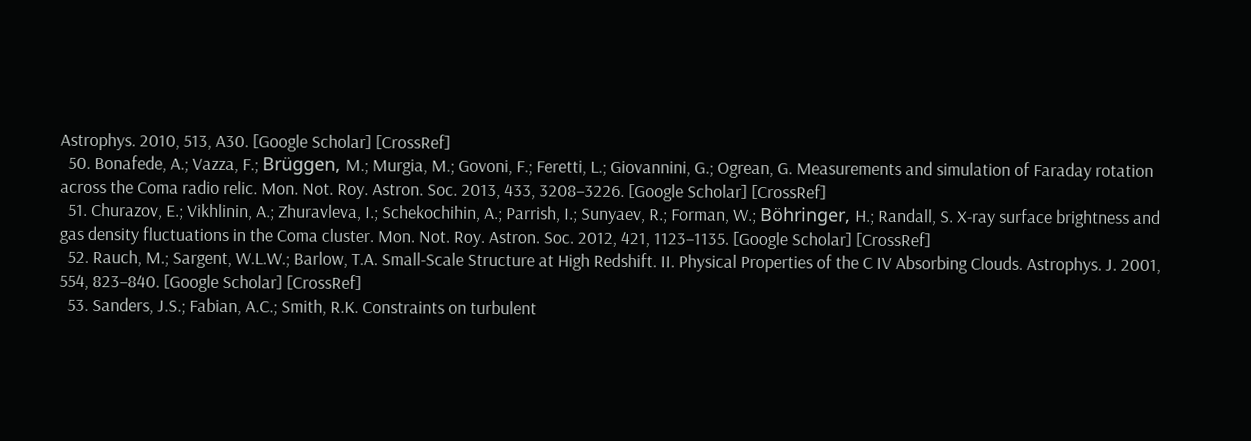Astrophys. 2010, 513, A30. [Google Scholar] [CrossRef]
  50. Bonafede, A.; Vazza, F.; Brüggen, M.; Murgia, M.; Govoni, F.; Feretti, L.; Giovannini, G.; Ogrean, G. Measurements and simulation of Faraday rotation across the Coma radio relic. Mon. Not. Roy. Astron. Soc. 2013, 433, 3208–3226. [Google Scholar] [CrossRef]
  51. Churazov, E.; Vikhlinin, A.; Zhuravleva, I.; Schekochihin, A.; Parrish, I.; Sunyaev, R.; Forman, W.; Böhringer, H.; Randall, S. X-ray surface brightness and gas density fluctuations in the Coma cluster. Mon. Not. Roy. Astron. Soc. 2012, 421, 1123–1135. [Google Scholar] [CrossRef]
  52. Rauch, M.; Sargent, W.L.W.; Barlow, T.A. Small-Scale Structure at High Redshift. II. Physical Properties of the C IV Absorbing Clouds. Astrophys. J. 2001, 554, 823–840. [Google Scholar] [CrossRef]
  53. Sanders, J.S.; Fabian, A.C.; Smith, R.K. Constraints on turbulent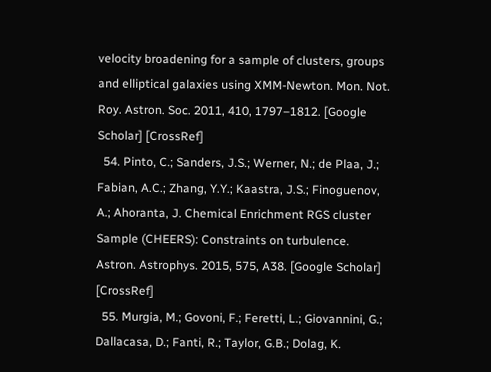velocity broadening for a sample of clusters, groups and elliptical galaxies using XMM-Newton. Mon. Not. Roy. Astron. Soc. 2011, 410, 1797–1812. [Google Scholar] [CrossRef]
  54. Pinto, C.; Sanders, J.S.; Werner, N.; de Plaa, J.; Fabian, A.C.; Zhang, Y.Y.; Kaastra, J.S.; Finoguenov, A.; Ahoranta, J. Chemical Enrichment RGS cluster Sample (CHEERS): Constraints on turbulence. Astron. Astrophys. 2015, 575, A38. [Google Scholar] [CrossRef]
  55. Murgia, M.; Govoni, F.; Feretti, L.; Giovannini, G.; Dallacasa, D.; Fanti, R.; Taylor, G.B.; Dolag, K.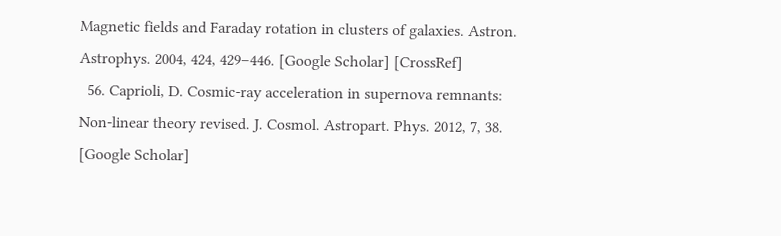Magnetic fields and Faraday rotation in clusters of galaxies. Astron. Astrophys. 2004, 424, 429–446. [Google Scholar] [CrossRef]
  56. Caprioli, D. Cosmic-ray acceleration in supernova remnants: Non-linear theory revised. J. Cosmol. Astropart. Phys. 2012, 7, 38. [Google Scholar]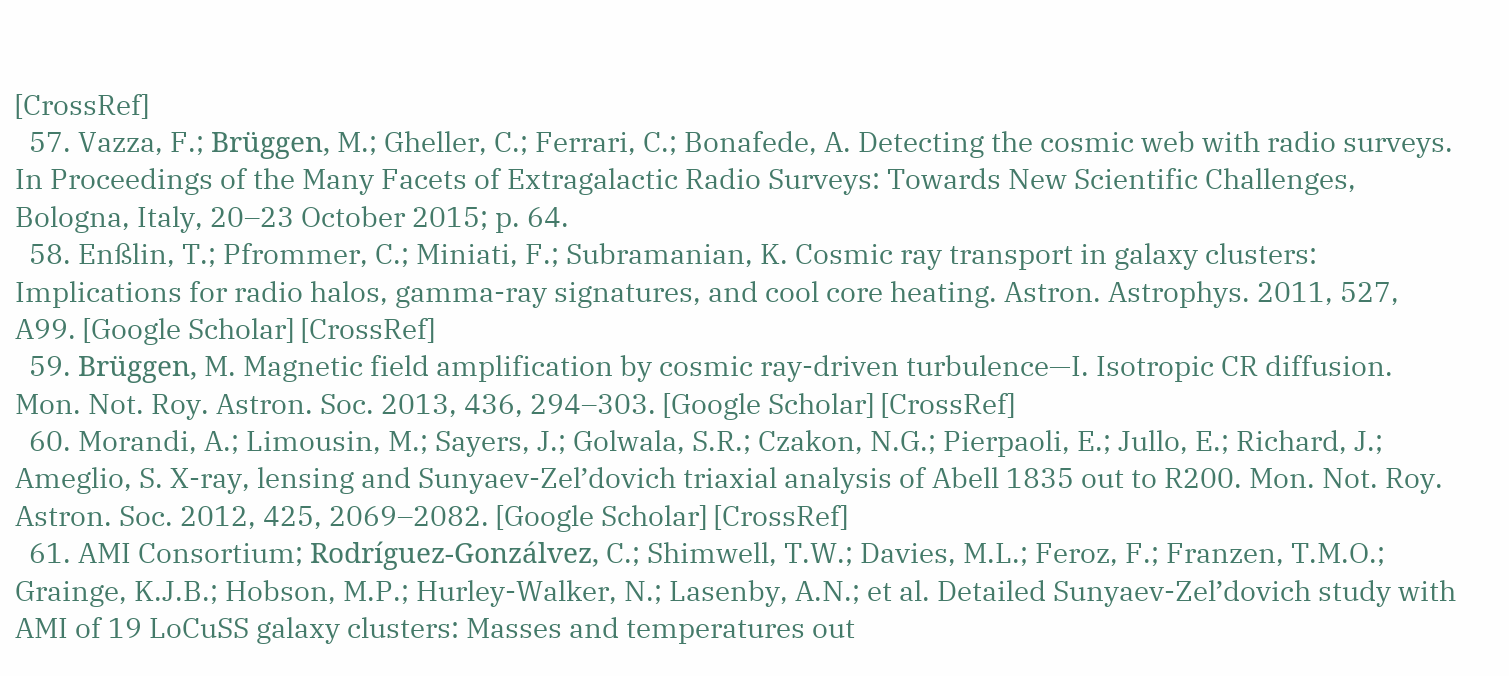[CrossRef]
  57. Vazza, F.; Brüggen, M.; Gheller, C.; Ferrari, C.; Bonafede, A. Detecting the cosmic web with radio surveys. In Proceedings of the Many Facets of Extragalactic Radio Surveys: Towards New Scientific Challenges, Bologna, Italy, 20–23 October 2015; p. 64.
  58. Enßlin, T.; Pfrommer, C.; Miniati, F.; Subramanian, K. Cosmic ray transport in galaxy clusters: Implications for radio halos, gamma-ray signatures, and cool core heating. Astron. Astrophys. 2011, 527, A99. [Google Scholar] [CrossRef]
  59. Brüggen, M. Magnetic field amplification by cosmic ray-driven turbulence—I. Isotropic CR diffusion. Mon. Not. Roy. Astron. Soc. 2013, 436, 294–303. [Google Scholar] [CrossRef]
  60. Morandi, A.; Limousin, M.; Sayers, J.; Golwala, S.R.; Czakon, N.G.; Pierpaoli, E.; Jullo, E.; Richard, J.; Ameglio, S. X-ray, lensing and Sunyaev-Zel’dovich triaxial analysis of Abell 1835 out to R200. Mon. Not. Roy. Astron. Soc. 2012, 425, 2069–2082. [Google Scholar] [CrossRef]
  61. AMI Consortium; Rodríguez-Gonzálvez, C.; Shimwell, T.W.; Davies, M.L.; Feroz, F.; Franzen, T.M.O.; Grainge, K.J.B.; Hobson, M.P.; Hurley-Walker, N.; Lasenby, A.N.; et al. Detailed Sunyaev-Zel’dovich study with AMI of 19 LoCuSS galaxy clusters: Masses and temperatures out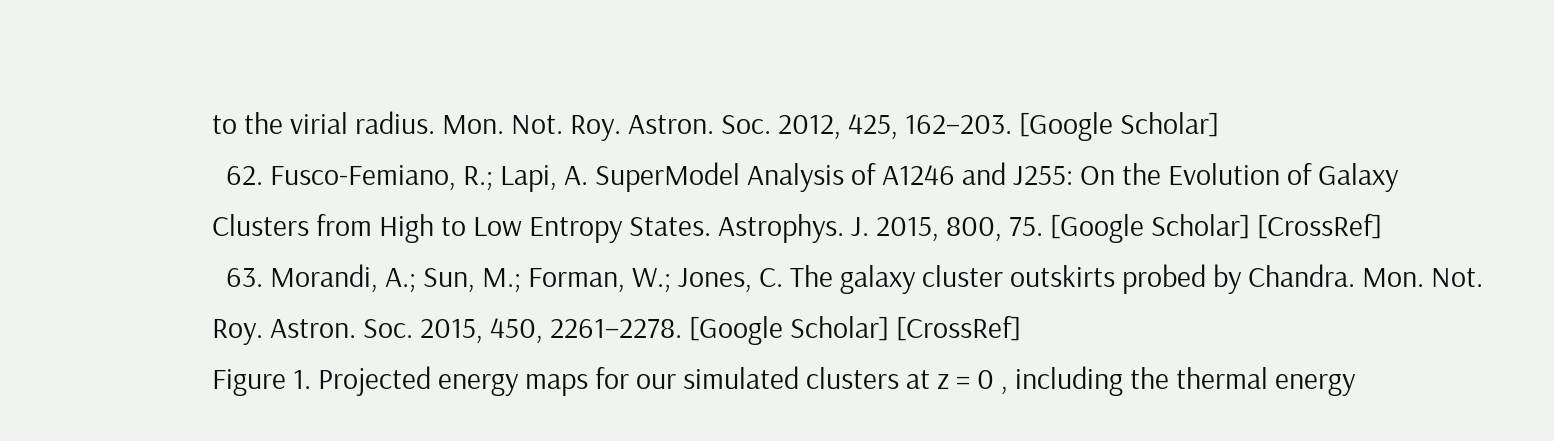to the virial radius. Mon. Not. Roy. Astron. Soc. 2012, 425, 162–203. [Google Scholar]
  62. Fusco-Femiano, R.; Lapi, A. SuperModel Analysis of A1246 and J255: On the Evolution of Galaxy Clusters from High to Low Entropy States. Astrophys. J. 2015, 800, 75. [Google Scholar] [CrossRef]
  63. Morandi, A.; Sun, M.; Forman, W.; Jones, C. The galaxy cluster outskirts probed by Chandra. Mon. Not. Roy. Astron. Soc. 2015, 450, 2261–2278. [Google Scholar] [CrossRef]
Figure 1. Projected energy maps for our simulated clusters at z = 0 , including the thermal energy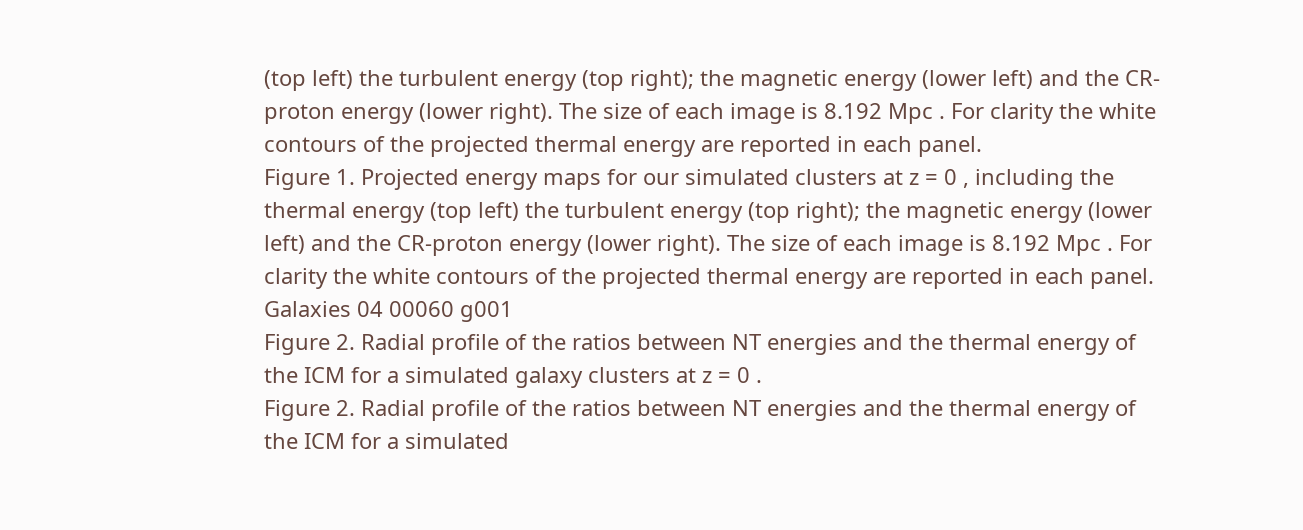(top left) the turbulent energy (top right); the magnetic energy (lower left) and the CR-proton energy (lower right). The size of each image is 8.192 Mpc . For clarity the white contours of the projected thermal energy are reported in each panel.
Figure 1. Projected energy maps for our simulated clusters at z = 0 , including the thermal energy (top left) the turbulent energy (top right); the magnetic energy (lower left) and the CR-proton energy (lower right). The size of each image is 8.192 Mpc . For clarity the white contours of the projected thermal energy are reported in each panel.
Galaxies 04 00060 g001
Figure 2. Radial profile of the ratios between NT energies and the thermal energy of the ICM for a simulated galaxy clusters at z = 0 .
Figure 2. Radial profile of the ratios between NT energies and the thermal energy of the ICM for a simulated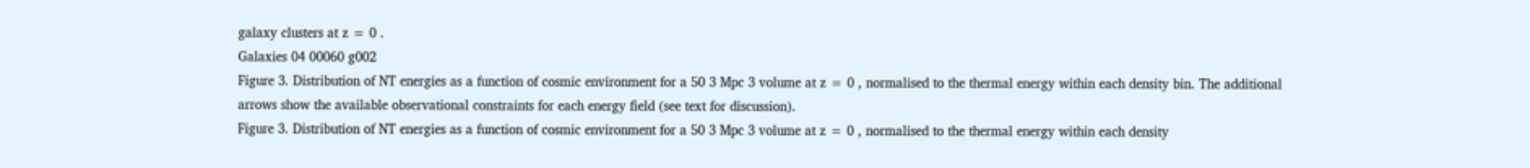galaxy clusters at z = 0 .
Galaxies 04 00060 g002
Figure 3. Distribution of NT energies as a function of cosmic environment for a 50 3 Mpc 3 volume at z = 0 , normalised to the thermal energy within each density bin. The additional arrows show the available observational constraints for each energy field (see text for discussion).
Figure 3. Distribution of NT energies as a function of cosmic environment for a 50 3 Mpc 3 volume at z = 0 , normalised to the thermal energy within each density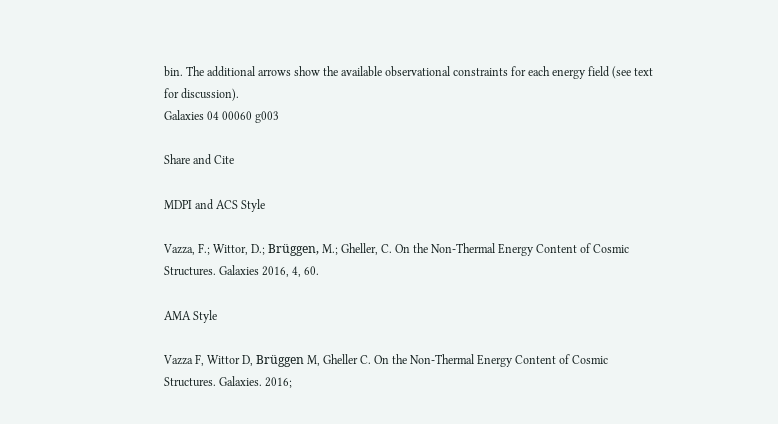bin. The additional arrows show the available observational constraints for each energy field (see text for discussion).
Galaxies 04 00060 g003

Share and Cite

MDPI and ACS Style

Vazza, F.; Wittor, D.; Brüggen, M.; Gheller, C. On the Non-Thermal Energy Content of Cosmic Structures. Galaxies 2016, 4, 60.

AMA Style

Vazza F, Wittor D, Brüggen M, Gheller C. On the Non-Thermal Energy Content of Cosmic Structures. Galaxies. 2016;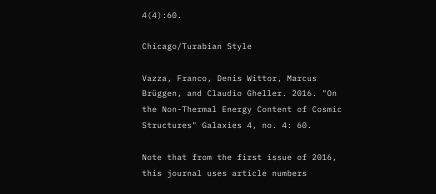4(4):60.

Chicago/Turabian Style

Vazza, Franco, Denis Wittor, Marcus Brüggen, and Claudio Gheller. 2016. "On the Non-Thermal Energy Content of Cosmic Structures" Galaxies 4, no. 4: 60.

Note that from the first issue of 2016, this journal uses article numbers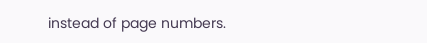instead of page numbers.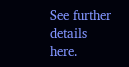See further details here.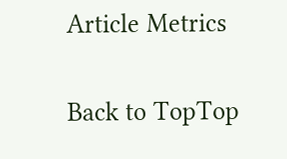Article Metrics

Back to TopTop